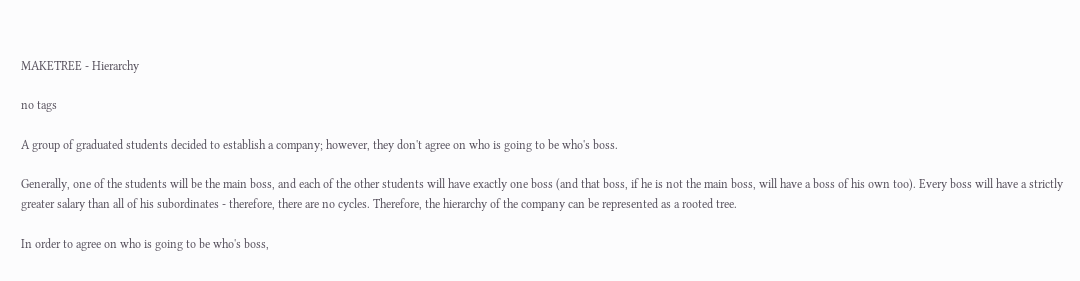MAKETREE - Hierarchy

no tags

A group of graduated students decided to establish a company; however, they don't agree on who is going to be who's boss.

Generally, one of the students will be the main boss, and each of the other students will have exactly one boss (and that boss, if he is not the main boss, will have a boss of his own too). Every boss will have a strictly greater salary than all of his subordinates - therefore, there are no cycles. Therefore, the hierarchy of the company can be represented as a rooted tree.

In order to agree on who is going to be who's boss,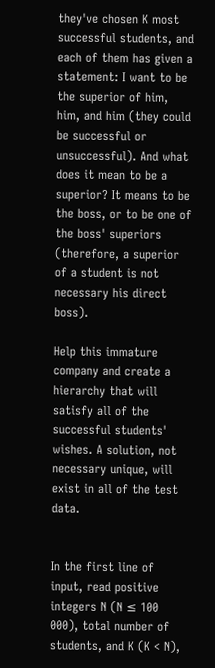they've chosen K most successful students, and each of them has given a statement: I want to be the superior of him, him, and him (they could be successful or unsuccessful). And what does it mean to be a superior? It means to be the boss, or to be one of the boss' superiors (therefore, a superior of a student is not necessary his direct boss).

Help this immature company and create a hierarchy that will satisfy all of the successful students' wishes. A solution, not necessary unique, will exist in all of the test data.


In the first line of input, read positive integers N (N ≤ 100 000), total number of students, and K (K < N),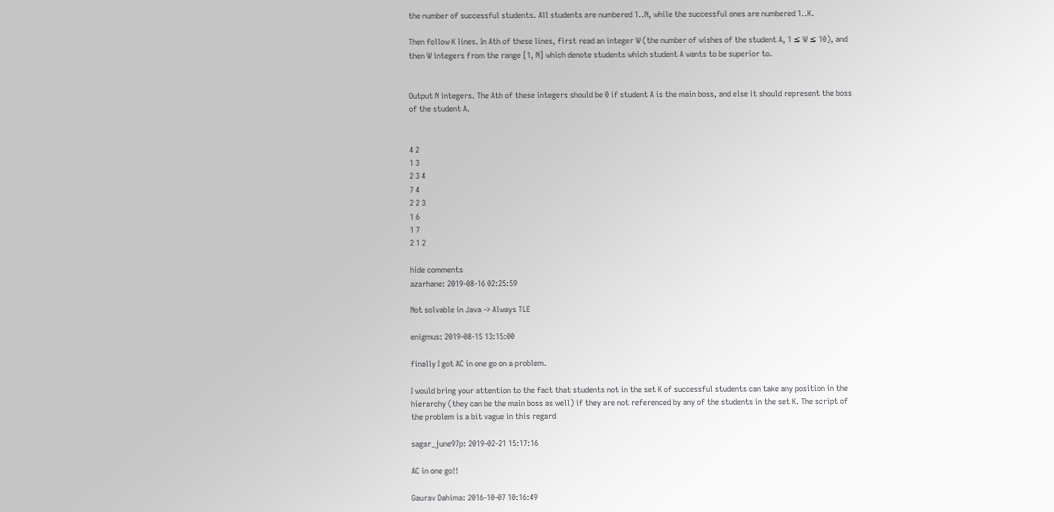the number of successful students. All students are numbered 1..N, while the successful ones are numbered 1..K.

Then follow K lines. In Ath of these lines, first read an integer W (the number of wishes of the student A, 1 ≤ W ≤ 10), and then W integers from the range [1, N] which denote students which student A wants to be superior to.


Output N integers. The Ath of these integers should be 0 if student A is the main boss, and else it should represent the boss of the student A.


4 2
1 3
2 3 4
7 4
2 2 3
1 6
1 7
2 1 2

hide comments
azarhane: 2019-08-16 02:25:59

Not solvable in Java -> Always TLE

enigmus: 2019-08-15 13:15:00

finally I got AC in one go on a problem.

I would bring your attention to the fact that students not in the set K of successful students can take any position in the hierarchy (they can be the main boss as well) if they are not referenced by any of the students in the set K. The script of the problem is a bit vague in this regard

sagar_june97p: 2019-02-21 15:17:16

AC in one go!!

Gaurav Dahima: 2016-10-07 10:16:49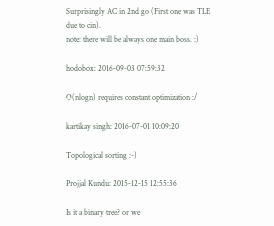Surprisingly AC in 2nd go (First one was TLE due to cin).
note: there will be always one main boss. :)

hodobox: 2016-09-03 07:59:32

O(nlogn) requires constant optimization :/

kartikay singh: 2016-07-01 10:09:20

Topological sorting :-)

Projjal Kundu: 2015-12-15 12:55:36

Is it a binary tree? or we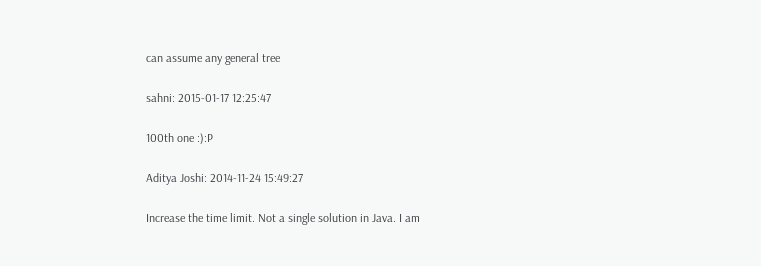can assume any general tree

sahni: 2015-01-17 12:25:47

100th one :):P

Aditya Joshi: 2014-11-24 15:49:27

Increase the time limit. Not a single solution in Java. I am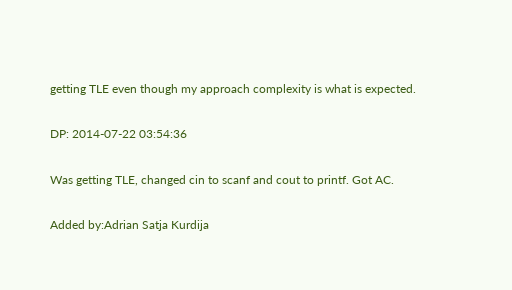getting TLE even though my approach complexity is what is expected.

DP: 2014-07-22 03:54:36

Was getting TLE, changed cin to scanf and cout to printf. Got AC.

Added by:Adrian Satja Kurdija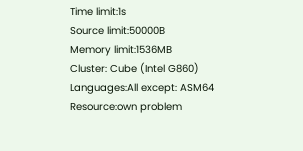Time limit:1s
Source limit:50000B
Memory limit:1536MB
Cluster: Cube (Intel G860)
Languages:All except: ASM64
Resource:own problem